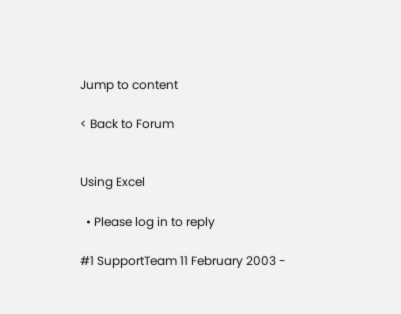Jump to content

< Back to Forum


Using Excel

  • Please log in to reply

#1 SupportTeam 11 February 2003 -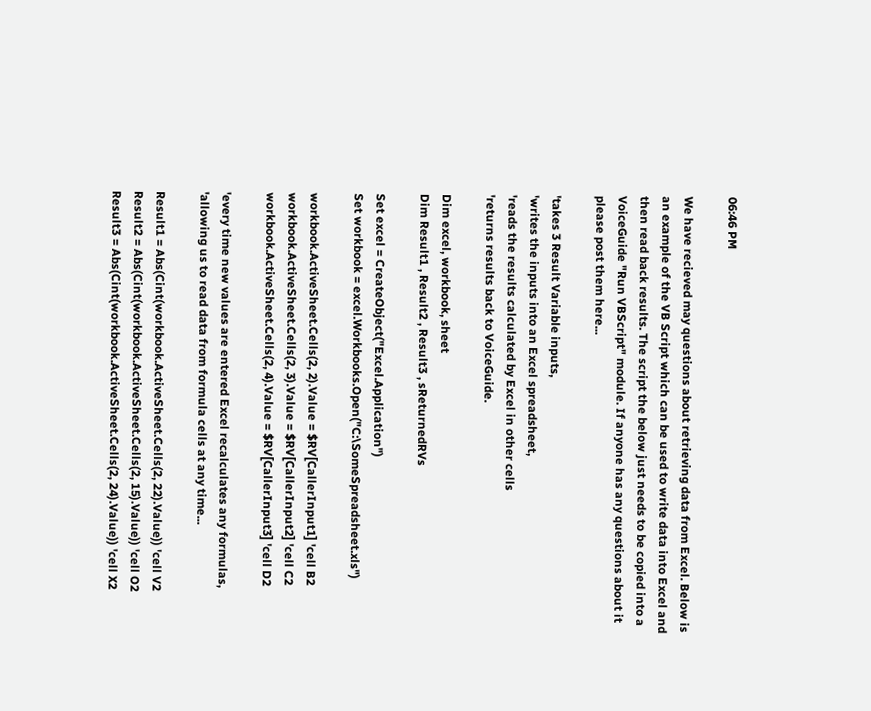06:46 PM

We have recieved may questions about retrieving data from Excel. Below is an example of the VB Script which can be used to write data into Excel and then read back results. The script the below just needs to be copied into a VoiceGuide "Run VBScript" module. If anyone has any questions about it please post them here...

'takes 3 Result Variable inputs,
'writes the inputs into an Excel spreadsheet,
'reads the results calculated by Excel in other cells
'returns results back to VoiceGuide.

Dim excel, workbook, sheet
Dim Result1 , Result2 , Result3 , sReturnedRVs

Set excel = CreateObject("Excel.Application")
Set workbook = excel.Workbooks.Open("C:\SomeSpreadsheet.xls")

workbook.ActiveSheet.Cells(2, 2).Value = $RV[CallerInput1] 'cell B2
workbook.ActiveSheet.Cells(2, 3).Value = $RV[CallerInput2] 'cell C2
workbook.ActiveSheet.Cells(2, 4).Value = $RV[CallerInput3] 'cell D2

'every time new values are entered Excel recalculates any formulas,
'allowing us to read data from formula cells at any time...

Result1 = Abs(Cint(workbook.ActiveSheet.Cells(2, 22).Value)) 'cell V2
Result2 = Abs(Cint(workbook.ActiveSheet.Cells(2, 15).Value)) 'cell O2
Result3 = Abs(Cint(workbook.ActiveSheet.Cells(2, 24).Value)) 'cell X2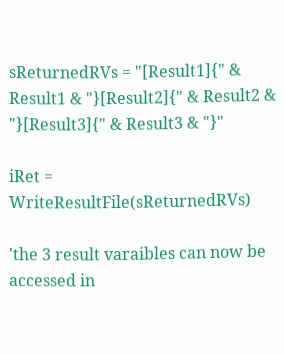sReturnedRVs = "[Result1]{" & Result1 & "}[Result2]{" & Result2 & "}[Result3]{" & Result3 & "}"

iRet = WriteResultFile(sReturnedRVs)

'the 3 result varaibles can now be accessed in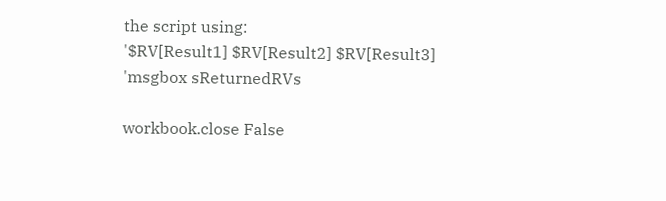the script using:
'$RV[Result1] $RV[Result2] $RV[Result3]
'msgbox sReturnedRVs

workbook.close False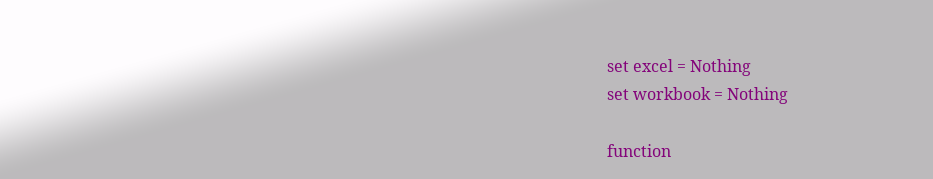set excel = Nothing
set workbook = Nothing

function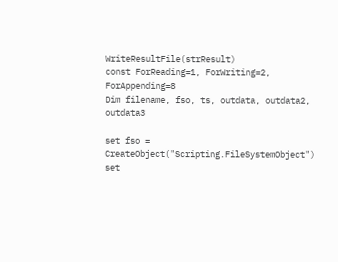WriteResultFile(strResult)
const ForReading=1, ForWriting=2, ForAppending=8
Dim filename, fso, ts, outdata, outdata2, outdata3

set fso = CreateObject("Scripting.FileSystemObject")
set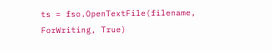ts = fso.OpenTextFile(filename, ForWriting, True)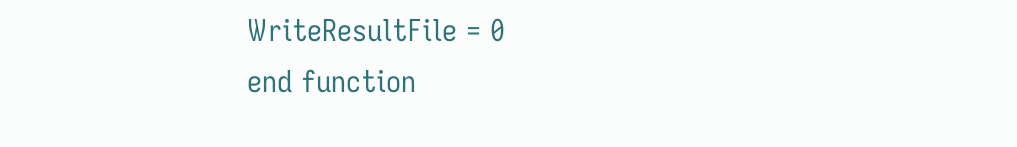WriteResultFile = 0
end function